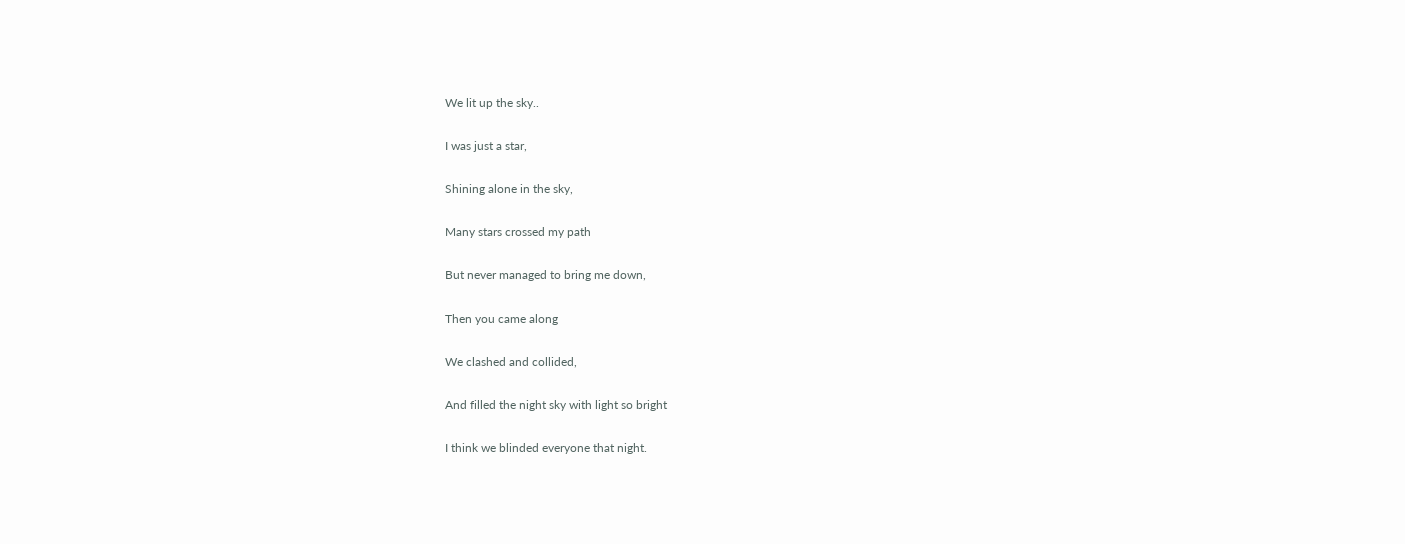We lit up the sky..

I was just a star,

Shining alone in the sky,

Many stars crossed my path

But never managed to bring me down,

Then you came along

We clashed and collided,

And filled the night sky with light so bright

I think we blinded everyone that night.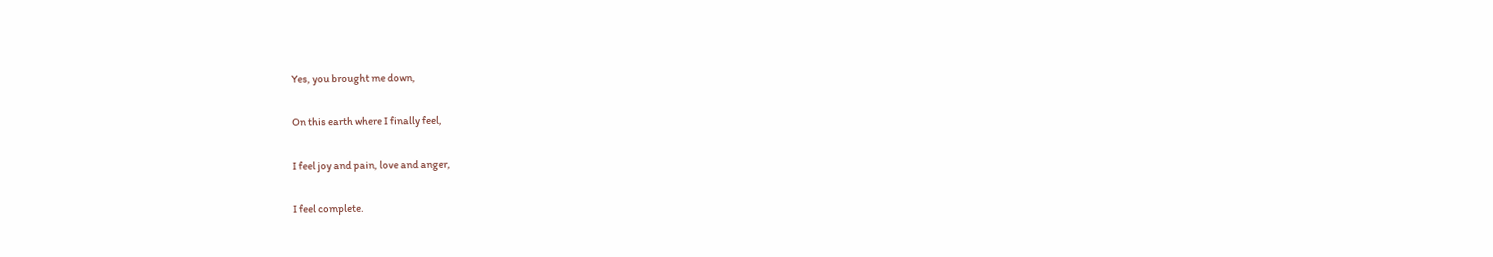Yes, you brought me down,

On this earth where I finally feel,

I feel joy and pain, love and anger,

I feel complete.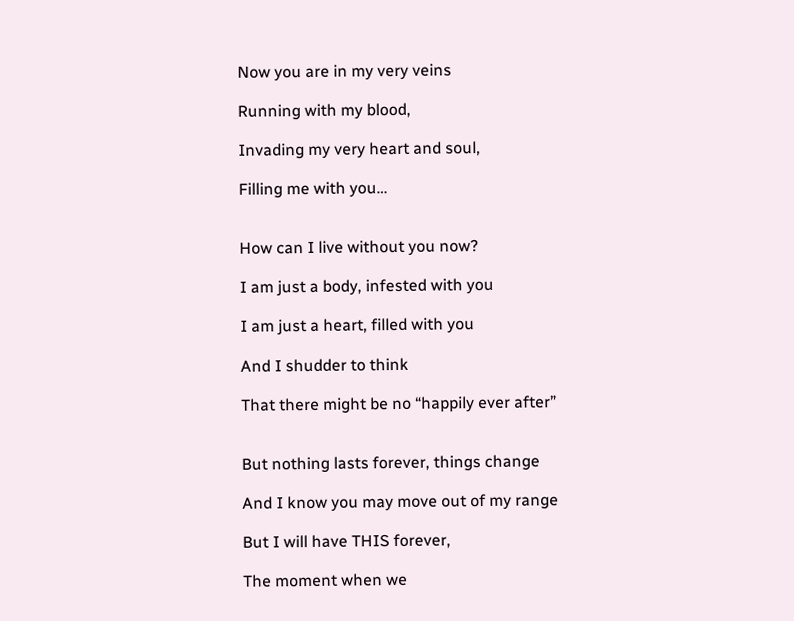Now you are in my very veins

Running with my blood,

Invading my very heart and soul,

Filling me with you…


How can I live without you now?

I am just a body, infested with you

I am just a heart, filled with you

And I shudder to think

That there might be no “happily ever after”


But nothing lasts forever, things change

And I know you may move out of my range

But I will have THIS forever,

The moment when we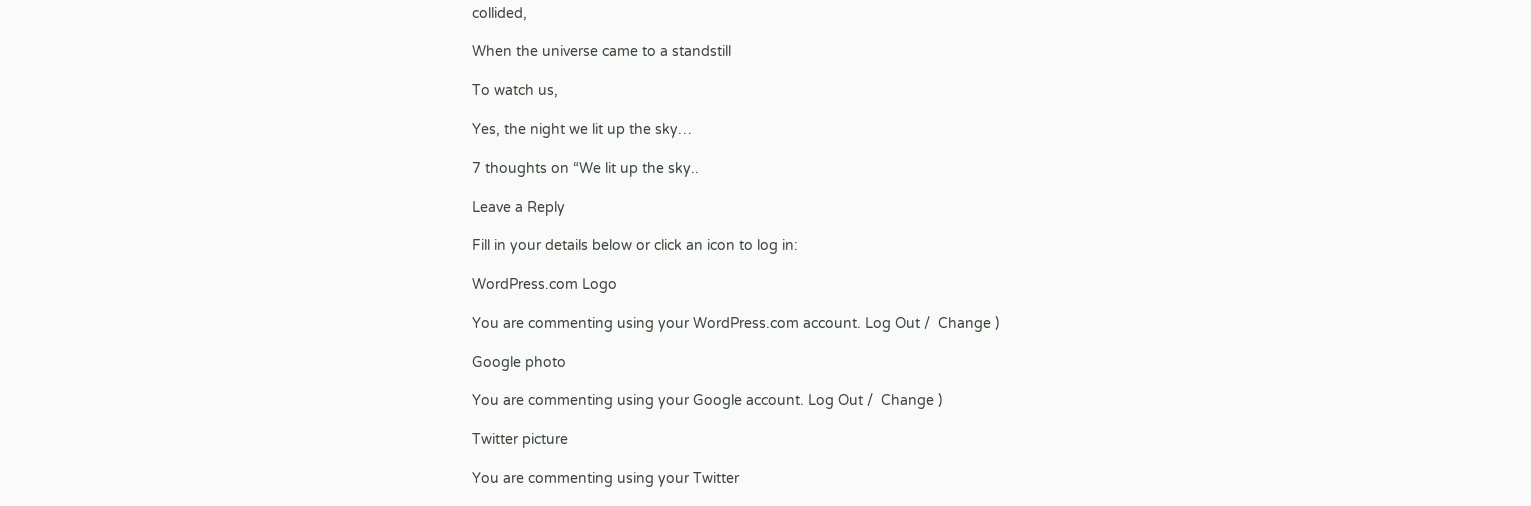collided,

When the universe came to a standstill

To watch us,

Yes, the night we lit up the sky…

7 thoughts on “We lit up the sky..

Leave a Reply

Fill in your details below or click an icon to log in:

WordPress.com Logo

You are commenting using your WordPress.com account. Log Out /  Change )

Google photo

You are commenting using your Google account. Log Out /  Change )

Twitter picture

You are commenting using your Twitter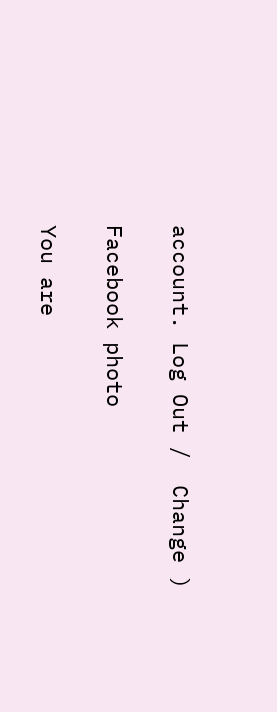account. Log Out /  Change )

Facebook photo

You are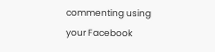commenting using your Facebook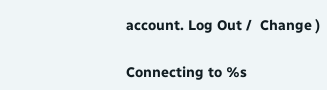account. Log Out /  Change )

Connecting to %s